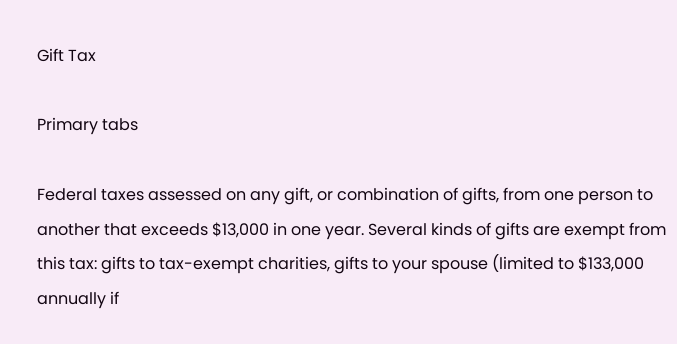Gift Tax

Primary tabs

Federal taxes assessed on any gift, or combination of gifts, from one person to another that exceeds $13,000 in one year. Several kinds of gifts are exempt from this tax: gifts to tax-exempt charities, gifts to your spouse (limited to $133,000 annually if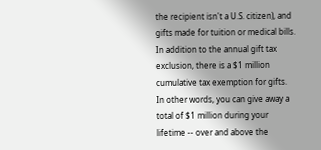the recipient isn't a U.S. citizen), and gifts made for tuition or medical bills. In addition to the annual gift tax exclusion, there is a $1 million cumulative tax exemption for gifts. In other words, you can give away a total of $1 million during your lifetime -- over and above the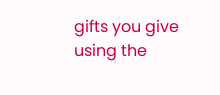gifts you give using the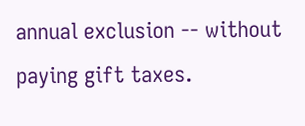annual exclusion -- without paying gift taxes.